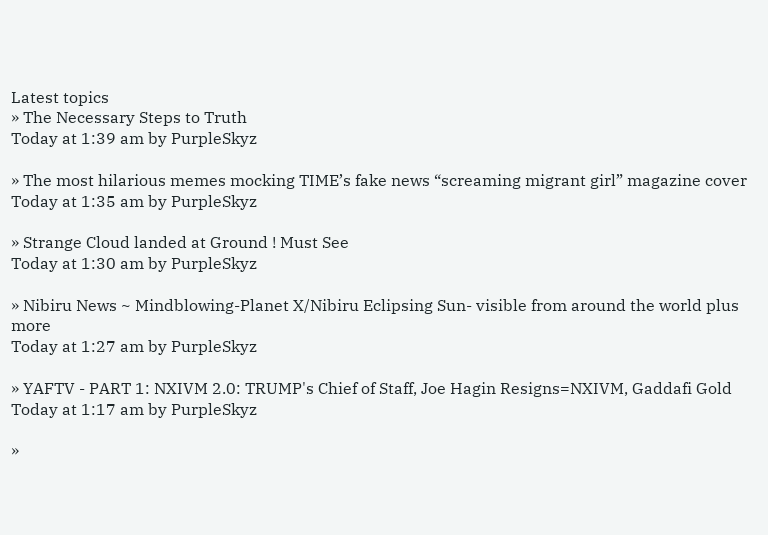Latest topics
» The Necessary Steps to Truth
Today at 1:39 am by PurpleSkyz

» The most hilarious memes mocking TIME’s fake news “screaming migrant girl” magazine cover
Today at 1:35 am by PurpleSkyz

» Strange Cloud landed at Ground ! Must See
Today at 1:30 am by PurpleSkyz

» Nibiru News ~ Mindblowing-Planet X/Nibiru Eclipsing Sun- visible from around the world plus more
Today at 1:27 am by PurpleSkyz

» YAFTV - PART 1: NXIVM 2.0: TRUMP's Chief of Staff, Joe Hagin Resigns=NXIVM, Gaddafi Gold
Today at 1:17 am by PurpleSkyz

»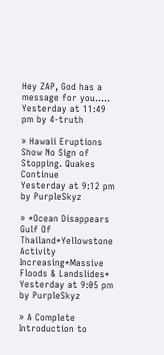Hey ZAP, God has a message for you.....
Yesterday at 11:49 pm by 4-truth

» Hawaii Eruptions Show No Sign of Stopping. Quakes Continue
Yesterday at 9:12 pm by PurpleSkyz

» *Ocean Disappears Gulf Of Thailand*Yellowstone Activity Increasing*Massive Floods & Landslides*
Yesterday at 9:05 pm by PurpleSkyz

» A Complete Introduction to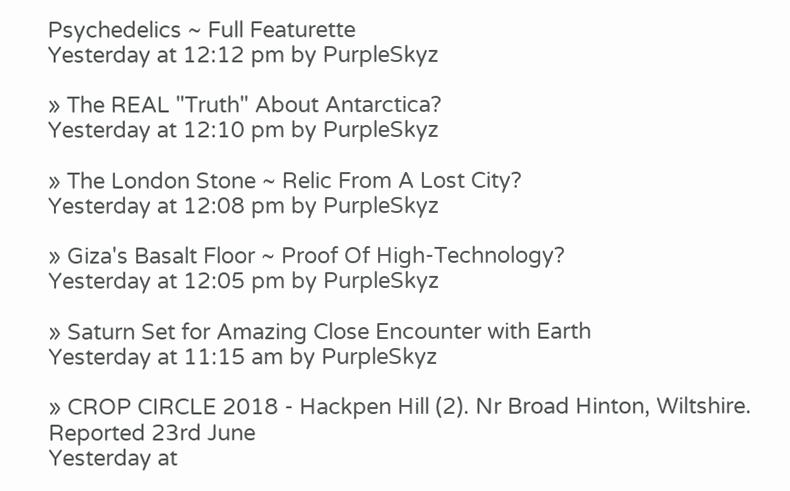Psychedelics ~ Full Featurette
Yesterday at 12:12 pm by PurpleSkyz

» The REAL "Truth" About Antarctica?
Yesterday at 12:10 pm by PurpleSkyz

» The London Stone ~ Relic From A Lost City?
Yesterday at 12:08 pm by PurpleSkyz

» Giza's Basalt Floor ~ Proof Of High-Technology?
Yesterday at 12:05 pm by PurpleSkyz

» Saturn Set for Amazing Close Encounter with Earth
Yesterday at 11:15 am by PurpleSkyz

» CROP CIRCLE 2018 - Hackpen Hill (2). Nr Broad Hinton, Wiltshire. Reported 23rd June
Yesterday at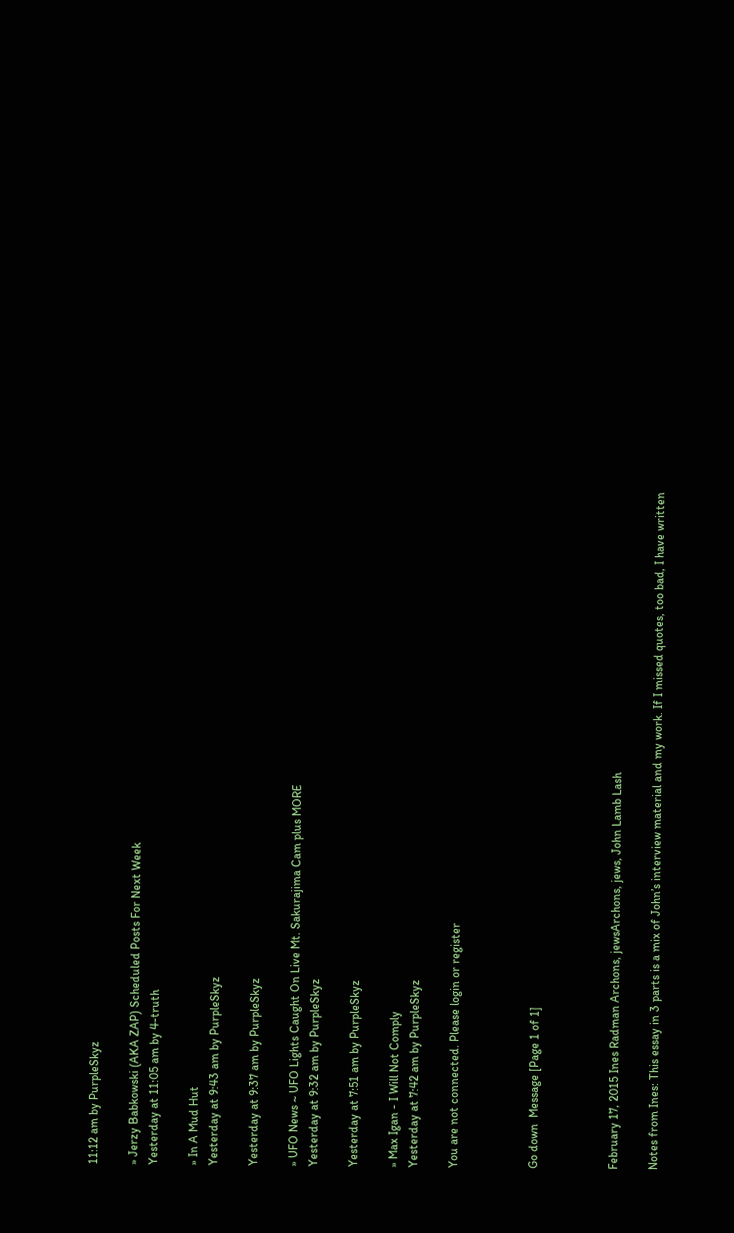11:12 am by PurpleSkyz

» Jerzy Babkowski (AKA ZAP) Scheduled Posts For Next Week
Yesterday at 11:05 am by 4-truth

» In A Mud Hut
Yesterday at 9:43 am by PurpleSkyz

Yesterday at 9:37 am by PurpleSkyz

» UFO News ~ UFO Lights Caught On Live Mt. Sakurajima Cam plus MORE
Yesterday at 9:32 am by PurpleSkyz

Yesterday at 7:51 am by PurpleSkyz

» Max Igan - I Will Not Comply
Yesterday at 7:42 am by PurpleSkyz

You are not connected. Please login or register



Go down  Message [Page 1 of 1]



February 17, 2015 Ines Radman Archons, jewsArchons, jews, John Lamb Lash

Notes from Ines: This essay in 3 parts is a mix of John’s interview material and my work. If I missed quotes, too bad, I have written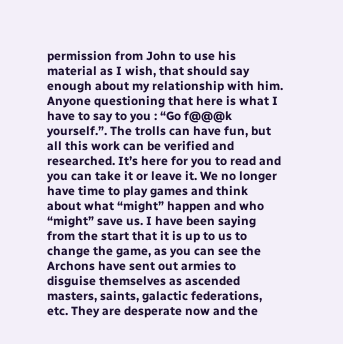permission from John to use his material as I wish, that should say enough about my relationship with him. Anyone questioning that here is what I have to say to you : “Go f@@@k yourself.”. The trolls can have fun, but all this work can be verified and researched. It’s here for you to read and you can take it or leave it. We no longer have time to play games and think about what “might” happen and who “might” save us. I have been saying from the start that it is up to us to change the game, as you can see the Archons have sent out armies to disguise themselves as ascended masters, saints, galactic federations, etc. They are desperate now and the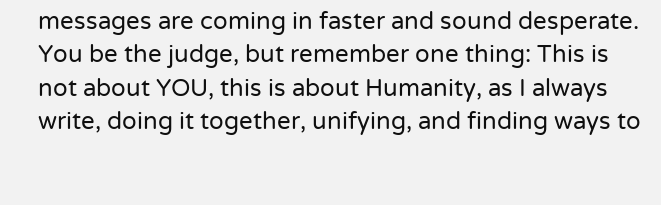messages are coming in faster and sound desperate. You be the judge, but remember one thing: This is not about YOU, this is about Humanity, as I always write, doing it together, unifying, and finding ways to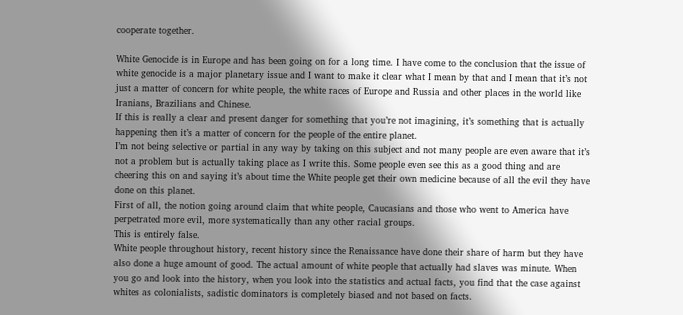cooperate together.

White Genocide is in Europe and has been going on for a long time. I have come to the conclusion that the issue of white genocide is a major planetary issue and I want to make it clear what I mean by that and I mean that it’s not just a matter of concern for white people, the white races of Europe and Russia and other places in the world like Iranians, Brazilians and Chinese.
If this is really a clear and present danger for something that you’re not imagining, it’s something that is actually happening then it’s a matter of concern for the people of the entire planet.
I’m not being selective or partial in any way by taking on this subject and not many people are even aware that it’s not a problem but is actually taking place as I write this. Some people even see this as a good thing and are cheering this on and saying it’s about time the White people get their own medicine because of all the evil they have done on this planet.
First of all, the notion going around claim that white people, Caucasians and those who went to America have perpetrated more evil, more systematically than any other racial groups.
This is entirely false.
White people throughout history, recent history since the Renaissance have done their share of harm but they have also done a huge amount of good. The actual amount of white people that actually had slaves was minute. When you go and look into the history, when you look into the statistics and actual facts, you find that the case against whites as colonialists, sadistic dominators is completely biased and not based on facts.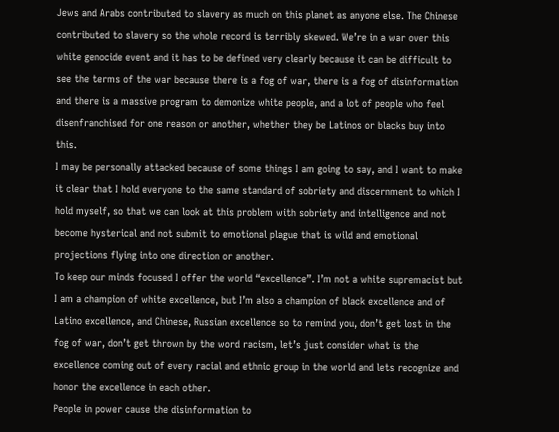Jews and Arabs contributed to slavery as much on this planet as anyone else. The Chinese contributed to slavery so the whole record is terribly skewed. We’re in a war over this white genocide event and it has to be defined very clearly because it can be difficult to see the terms of the war because there is a fog of war, there is a fog of disinformation and there is a massive program to demonize white people, and a lot of people who feel disenfranchised for one reason or another, whether they be Latinos or blacks buy into this.
I may be personally attacked because of some things I am going to say, and I want to make it clear that I hold everyone to the same standard of sobriety and discernment to which I hold myself, so that we can look at this problem with sobriety and intelligence and not become hysterical and not submit to emotional plague that is wild and emotional projections flying into one direction or another.
To keep our minds focused I offer the world “excellence”. I’m not a white supremacist but I am a champion of white excellence, but I’m also a champion of black excellence and of Latino excellence, and Chinese, Russian excellence so to remind you, don’t get lost in the fog of war, don’t get thrown by the word racism, let’s just consider what is the excellence coming out of every racial and ethnic group in the world and lets recognize and honor the excellence in each other.
People in power cause the disinformation to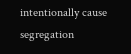intentionally cause segregation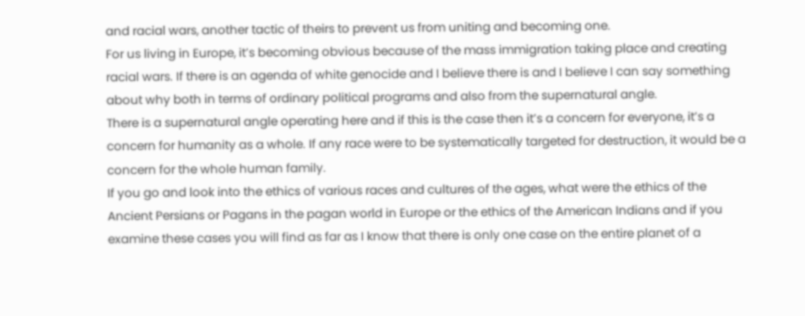and racial wars, another tactic of theirs to prevent us from uniting and becoming one.
For us living in Europe, it’s becoming obvious because of the mass immigration taking place and creating racial wars. If there is an agenda of white genocide and I believe there is and I believe I can say something about why both in terms of ordinary political programs and also from the supernatural angle.
There is a supernatural angle operating here and if this is the case then it’s a concern for everyone, it’s a concern for humanity as a whole. If any race were to be systematically targeted for destruction, it would be a concern for the whole human family.
If you go and look into the ethics of various races and cultures of the ages, what were the ethics of the Ancient Persians or Pagans in the pagan world in Europe or the ethics of the American Indians and if you examine these cases you will find as far as I know that there is only one case on the entire planet of a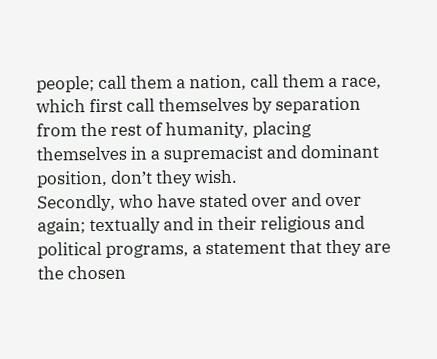people; call them a nation, call them a race, which first call themselves by separation from the rest of humanity, placing themselves in a supremacist and dominant position, don’t they wish.
Secondly, who have stated over and over again; textually and in their religious and political programs, a statement that they are the chosen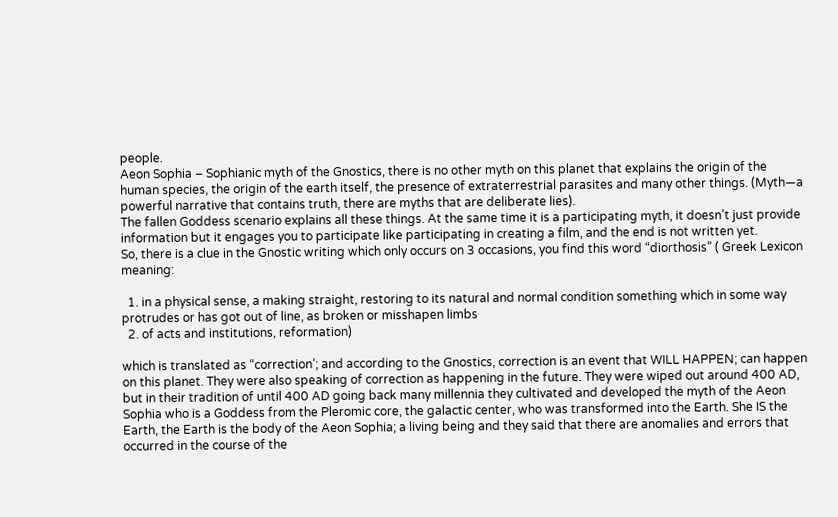people.
Aeon Sophia – Sophianic myth of the Gnostics, there is no other myth on this planet that explains the origin of the human species, the origin of the earth itself, the presence of extraterrestrial parasites and many other things. (Myth—a powerful narrative that contains truth, there are myths that are deliberate lies).
The fallen Goddess scenario explains all these things. At the same time it is a participating myth, it doesn’t just provide information but it engages you to participate like participating in creating a film, and the end is not written yet.
So, there is a clue in the Gnostic writing which only occurs on 3 occasions, you find this word “diorthosis” ( Greek Lexicon meaning:

  1. in a physical sense, a making straight, restoring to its natural and normal condition something which in some way protrudes or has got out of line, as broken or misshapen limbs
  2. of acts and institutions, reformation)

which is translated as “correction’; and according to the Gnostics, correction is an event that WILL HAPPEN; can happen on this planet. They were also speaking of correction as happening in the future. They were wiped out around 400 AD, but in their tradition of until 400 AD going back many millennia they cultivated and developed the myth of the Aeon Sophia who is a Goddess from the Pleromic core, the galactic center, who was transformed into the Earth. She IS the Earth, the Earth is the body of the Aeon Sophia; a living being and they said that there are anomalies and errors that occurred in the course of the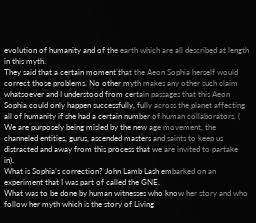evolution of humanity and of the earth which are all described at length in this myth.
They said that a certain moment that the Aeon Sophia herself would correct those problems. No other myth makes any other such claim whatsoever and I understood from certain passages that this Aeon Sophia could only happen successfully, fully across the planet affecting all of humanity if she had a certain number of human collaborators. ( We are purposely being misled by the new age movement, the channeled entities, gurus, ascended masters and saints to keep us distracted and away from this process that we are invited to partake in).
What is Sophia’s correction? John Lamb Lash embarked on an experiment that I was part of called the GNE.
What was to be done by human witnesses who know her story and who follow her myth which is the story of Living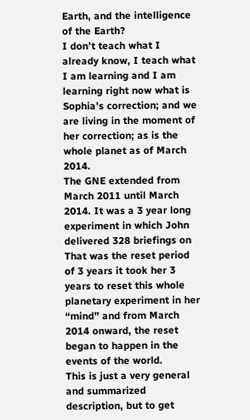Earth, and the intelligence of the Earth?
I don’t teach what I already know, I teach what I am learning and I am learning right now what is Sophia’s correction; and we are living in the moment of her correction; as is the whole planet as of March 2014.
The GNE extended from March 2011 until March 2014. It was a 3 year long experiment in which John delivered 328 briefings on That was the reset period of 3 years it took her 3 years to reset this whole planetary experiment in her “mind” and from March 2014 onward, the reset began to happen in the events of the world.
This is just a very general and summarized description, but to get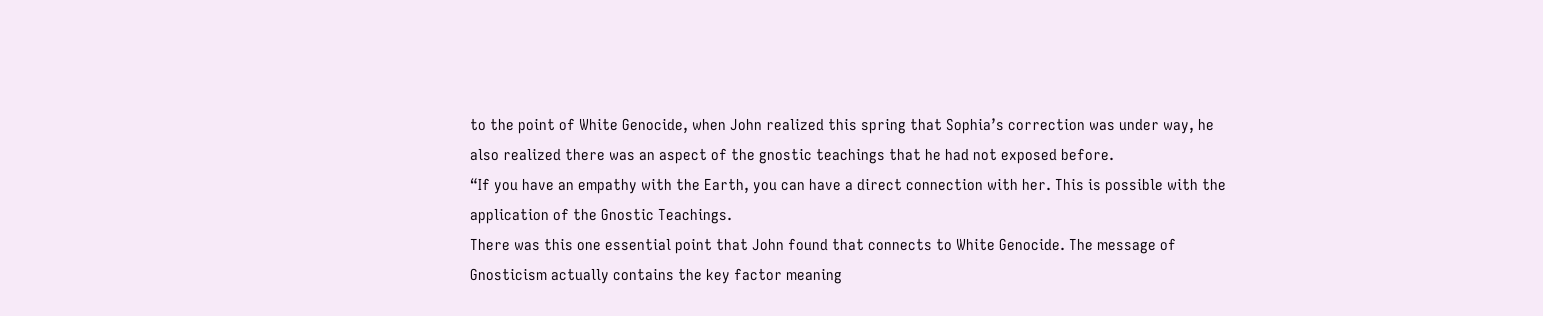to the point of White Genocide, when John realized this spring that Sophia’s correction was under way, he also realized there was an aspect of the gnostic teachings that he had not exposed before.
“If you have an empathy with the Earth, you can have a direct connection with her. This is possible with the application of the Gnostic Teachings.
There was this one essential point that John found that connects to White Genocide. The message of Gnosticism actually contains the key factor meaning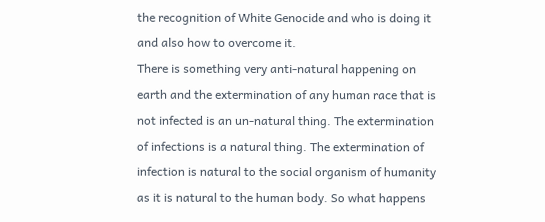the recognition of White Genocide and who is doing it and also how to overcome it.
There is something very anti-natural happening on earth and the extermination of any human race that is not infected is an un-natural thing. The extermination of infections is a natural thing. The extermination of infection is natural to the social organism of humanity as it is natural to the human body. So what happens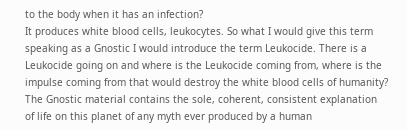to the body when it has an infection?
It produces white blood cells, leukocytes. So what I would give this term speaking as a Gnostic I would introduce the term Leukocide. There is a Leukocide going on and where is the Leukocide coming from, where is the impulse coming from that would destroy the white blood cells of humanity?
The Gnostic material contains the sole, coherent, consistent explanation of life on this planet of any myth ever produced by a human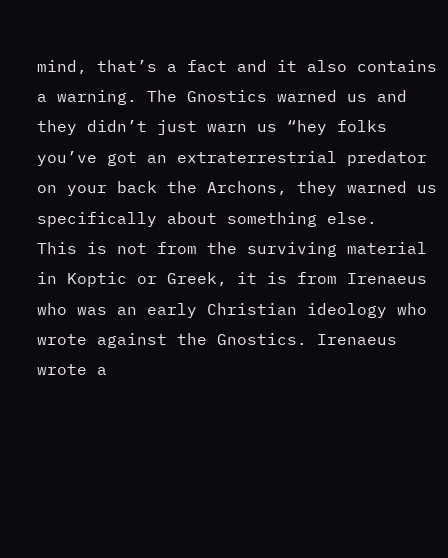mind, that’s a fact and it also contains a warning. The Gnostics warned us and they didn’t just warn us “hey folks you’ve got an extraterrestrial predator on your back the Archons, they warned us specifically about something else.
This is not from the surviving material in Koptic or Greek, it is from Irenaeus who was an early Christian ideology who wrote against the Gnostics. Irenaeus wrote a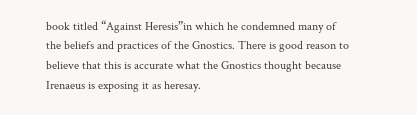book titled “Against Heresis”in which he condemned many of the beliefs and practices of the Gnostics. There is good reason to believe that this is accurate what the Gnostics thought because Irenaeus is exposing it as heresay.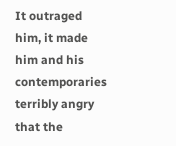It outraged him, it made him and his contemporaries terribly angry that the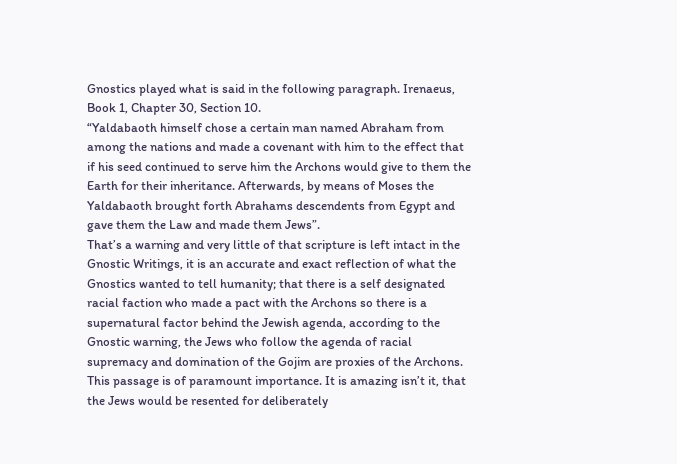Gnostics played what is said in the following paragraph. Irenaeus, Book 1, Chapter 30, Section 10.
“Yaldabaoth himself chose a certain man named Abraham from among the nations and made a covenant with him to the effect that if his seed continued to serve him the Archons would give to them the Earth for their inheritance. Afterwards, by means of Moses the Yaldabaoth brought forth Abrahams descendents from Egypt and gave them the Law and made them Jews”.
That’s a warning and very little of that scripture is left intact in the Gnostic Writings, it is an accurate and exact reflection of what the Gnostics wanted to tell humanity; that there is a self designated racial faction who made a pact with the Archons so there is a supernatural factor behind the Jewish agenda, according to the Gnostic warning, the Jews who follow the agenda of racial supremacy and domination of the Gojim are proxies of the Archons.
This passage is of paramount importance. It is amazing isn’t it, that the Jews would be resented for deliberately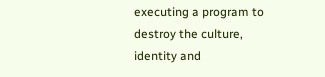executing a program to destroy the culture, identity and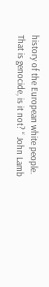history of the European white people.
That is genocide, is it not? “ John Lamb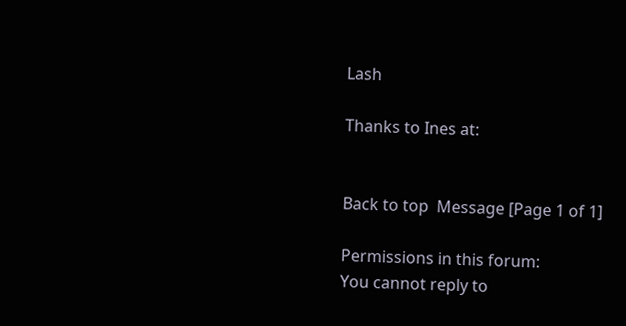Lash

Thanks to Ines at:


Back to top  Message [Page 1 of 1]

Permissions in this forum:
You cannot reply to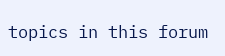topics in this forum